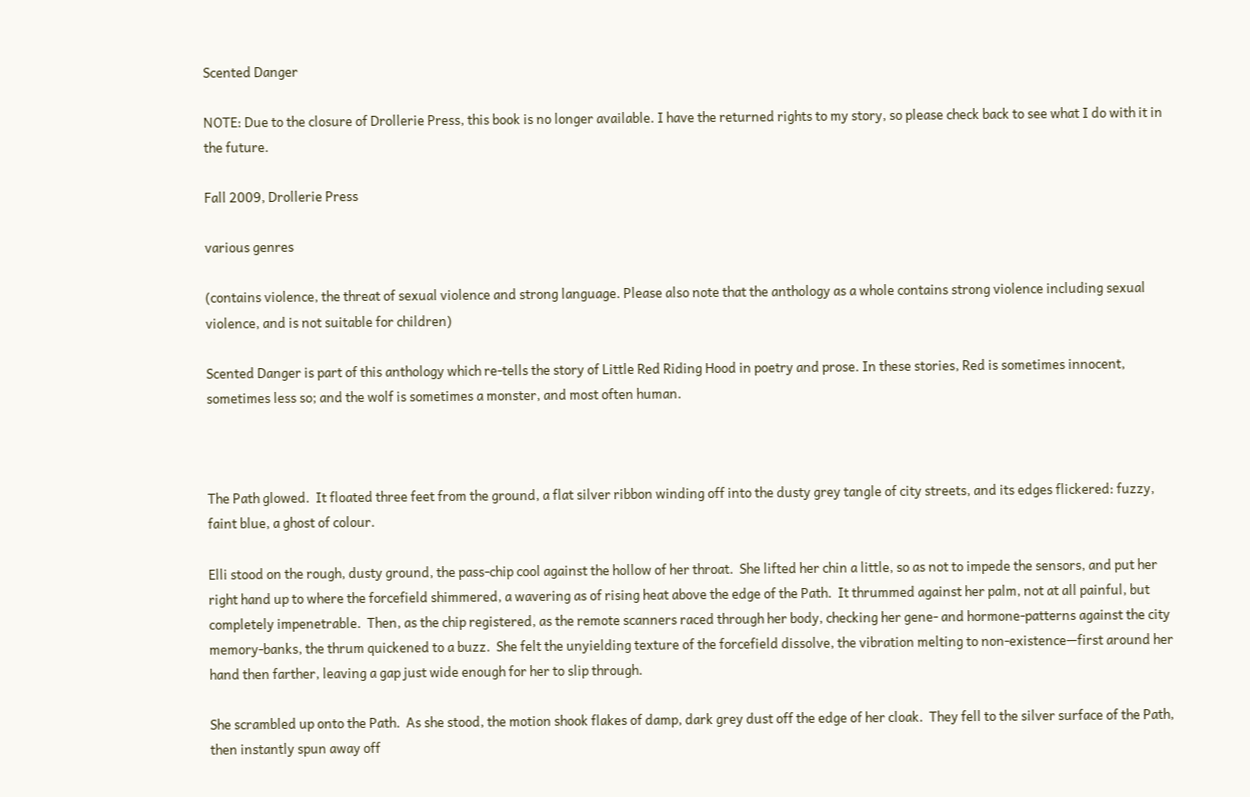Scented Danger

NOTE: Due to the closure of Drollerie Press, this book is no longer available. I have the returned rights to my story, so please check back to see what I do with it in the future.

Fall 2009, Drollerie Press

various genres

(contains violence, the threat of sexual violence and strong language. Please also note that the anthology as a whole contains strong violence including sexual violence, and is not suitable for children)

Scented Danger is part of this anthology which re-tells the story of Little Red Riding Hood in poetry and prose. In these stories, Red is sometimes innocent, sometimes less so; and the wolf is sometimes a monster, and most often human.



The Path glowed.  It floated three feet from the ground, a flat silver ribbon winding off into the dusty grey tangle of city streets, and its edges flickered: fuzzy, faint blue, a ghost of colour.

Elli stood on the rough, dusty ground, the pass-chip cool against the hollow of her throat.  She lifted her chin a little, so as not to impede the sensors, and put her right hand up to where the forcefield shimmered, a wavering as of rising heat above the edge of the Path.  It thrummed against her palm, not at all painful, but completely impenetrable.  Then, as the chip registered, as the remote scanners raced through her body, checking her gene- and hormone-patterns against the city memory-banks, the thrum quickened to a buzz.  She felt the unyielding texture of the forcefield dissolve, the vibration melting to non-existence—first around her hand then farther, leaving a gap just wide enough for her to slip through.

She scrambled up onto the Path.  As she stood, the motion shook flakes of damp, dark grey dust off the edge of her cloak.  They fell to the silver surface of the Path, then instantly spun away off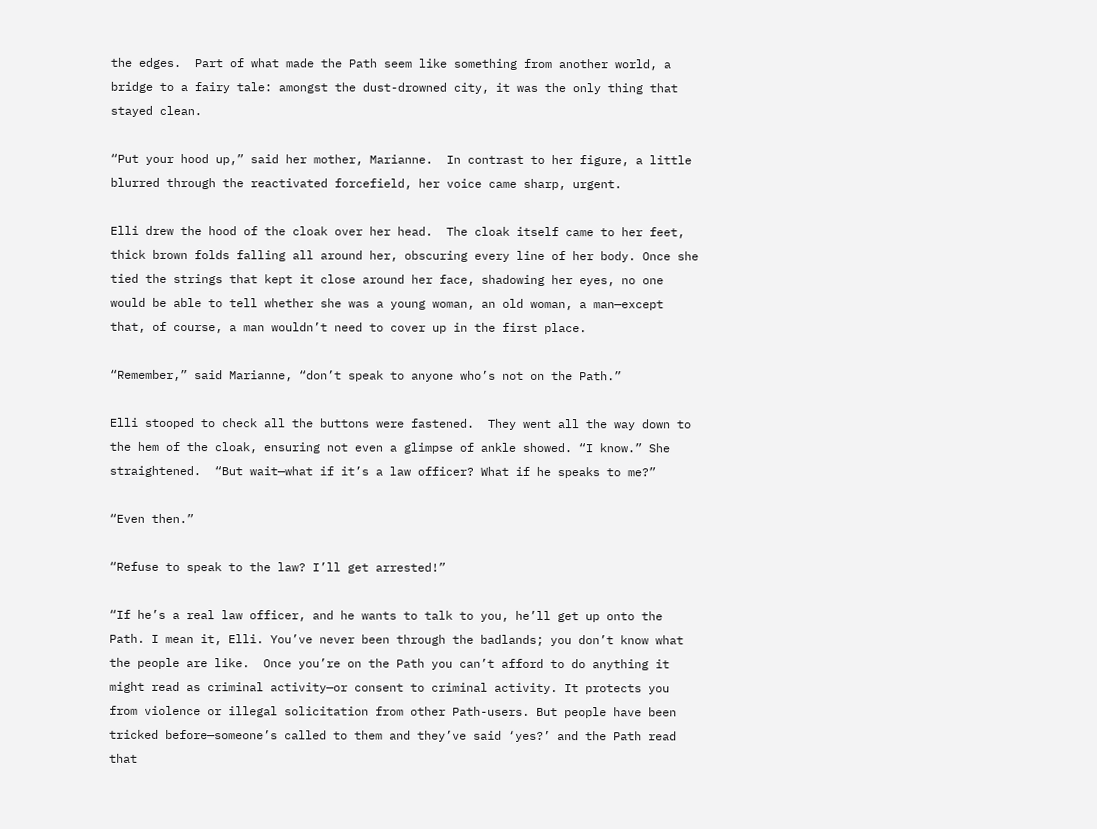the edges.  Part of what made the Path seem like something from another world, a bridge to a fairy tale: amongst the dust-drowned city, it was the only thing that stayed clean.

“Put your hood up,” said her mother, Marianne.  In contrast to her figure, a little blurred through the reactivated forcefield, her voice came sharp, urgent.

Elli drew the hood of the cloak over her head.  The cloak itself came to her feet, thick brown folds falling all around her, obscuring every line of her body. Once she tied the strings that kept it close around her face, shadowing her eyes, no one would be able to tell whether she was a young woman, an old woman, a man—except that, of course, a man wouldn’t need to cover up in the first place.

“Remember,” said Marianne, “don’t speak to anyone who’s not on the Path.”

Elli stooped to check all the buttons were fastened.  They went all the way down to the hem of the cloak, ensuring not even a glimpse of ankle showed. “I know.” She straightened.  “But wait—what if it’s a law officer? What if he speaks to me?”

“Even then.”

“Refuse to speak to the law? I’ll get arrested!”

“If he’s a real law officer, and he wants to talk to you, he’ll get up onto the Path. I mean it, Elli. You’ve never been through the badlands; you don’t know what the people are like.  Once you’re on the Path you can’t afford to do anything it might read as criminal activity—or consent to criminal activity. It protects you from violence or illegal solicitation from other Path-users. But people have been tricked before—someone’s called to them and they’ve said ‘yes?’ and the Path read that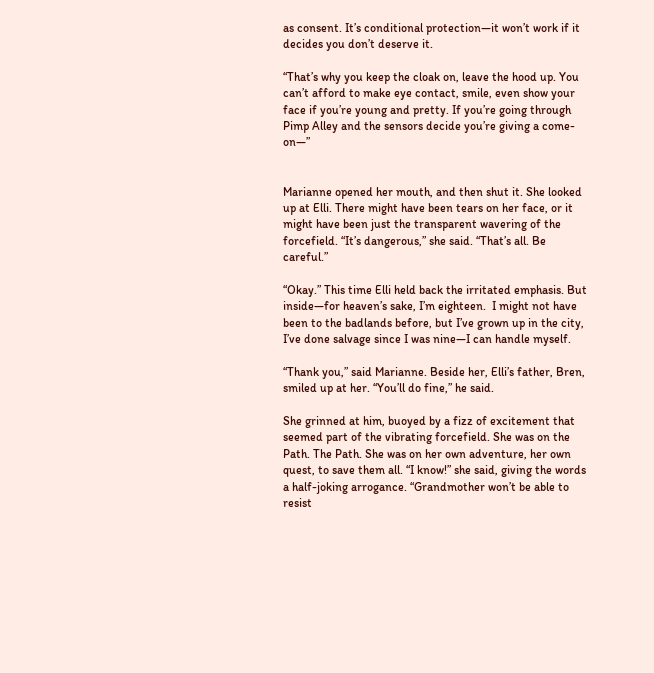as consent. It’s conditional protection—it won’t work if it decides you don’t deserve it.

“That’s why you keep the cloak on, leave the hood up. You can’t afford to make eye contact, smile, even show your face if you’re young and pretty. If you’re going through Pimp Alley and the sensors decide you’re giving a come-on—”


Marianne opened her mouth, and then shut it. She looked up at Elli. There might have been tears on her face, or it might have been just the transparent wavering of the forcefield. “It’s dangerous,” she said. “That’s all. Be careful.”

“Okay.” This time Elli held back the irritated emphasis. But inside—for heaven’s sake, I’m eighteen.  I might not have been to the badlands before, but I’ve grown up in the city, I’ve done salvage since I was nine—I can handle myself.

“Thank you,” said Marianne. Beside her, Elli’s father, Bren, smiled up at her. “You’ll do fine,” he said.

She grinned at him, buoyed by a fizz of excitement that seemed part of the vibrating forcefield. She was on the Path. The Path. She was on her own adventure, her own quest, to save them all. “I know!” she said, giving the words a half-joking arrogance. “Grandmother won’t be able to resist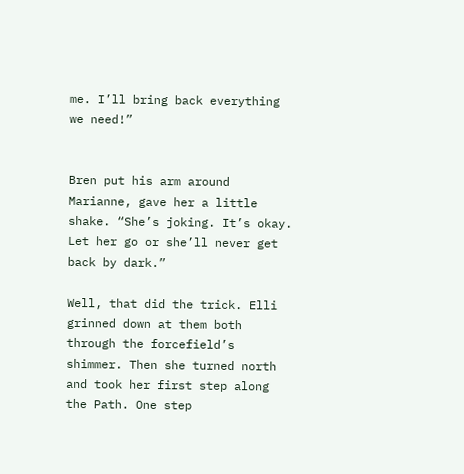me. I’ll bring back everything we need!”


Bren put his arm around Marianne, gave her a little shake. “She’s joking. It’s okay. Let her go or she’ll never get back by dark.”

Well, that did the trick. Elli grinned down at them both through the forcefield’s shimmer. Then she turned north and took her first step along the Path. One step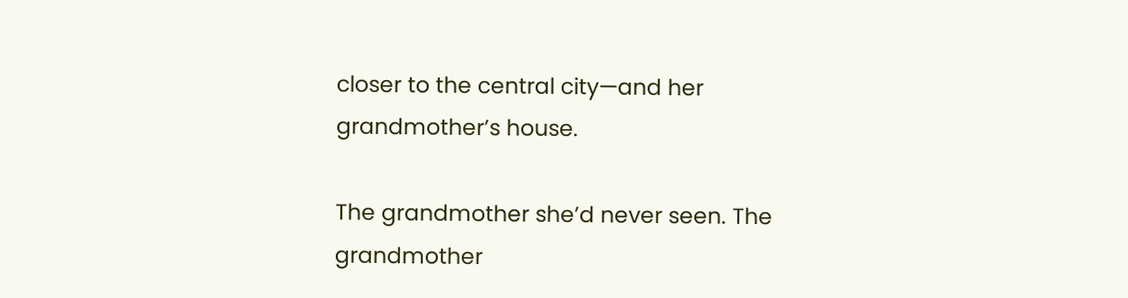closer to the central city—and her grandmother’s house.

The grandmother she’d never seen. The grandmother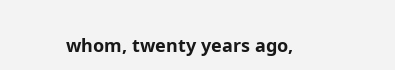whom, twenty years ago,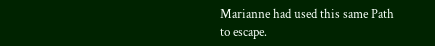Marianne had used this same Path to escape.